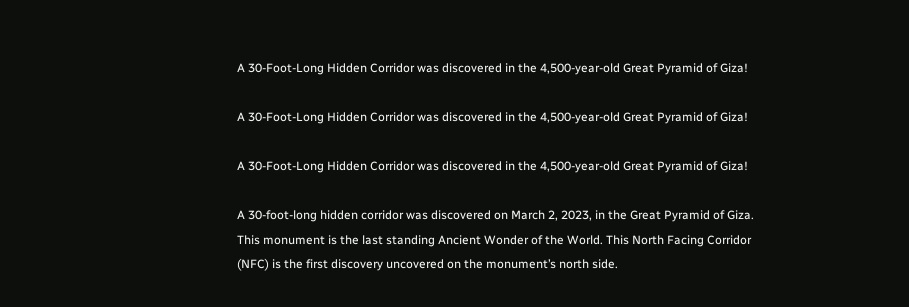A 30-Foot-Long Hidden Corridor was discovered in the 4,500-year-old Great Pyramid of Giza!

A 30-Foot-Long Hidden Corridor was discovered in the 4,500-year-old Great Pyramid of Giza!

A 30-Foot-Long Hidden Corridor was discovered in the 4,500-year-old Great Pyramid of Giza!

A 30-foot-long hidden corridor was discovered on March 2, 2023, in the Great Pyramid of Giza. This monument is the last standing Ancient Wonder of the World. This North Facing Corridor (NFC) is the first discovery uncovered on the monument’s north side.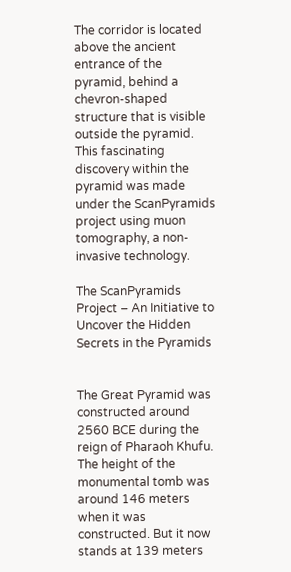The corridor is located above the ancient entrance of the pyramid, behind a chevron-shaped structure that is visible outside the pyramid. This fascinating discovery within the pyramid was made under the ScanPyramids project using muon tomography, a non-invasive technology.

The ScanPyramids Project – An Initiative to Uncover the Hidden Secrets in the Pyramids


The Great Pyramid was constructed around 2560 BCE during the reign of Pharaoh Khufu. The height of the monumental tomb was around 146 meters when it was constructed. But it now stands at 139 meters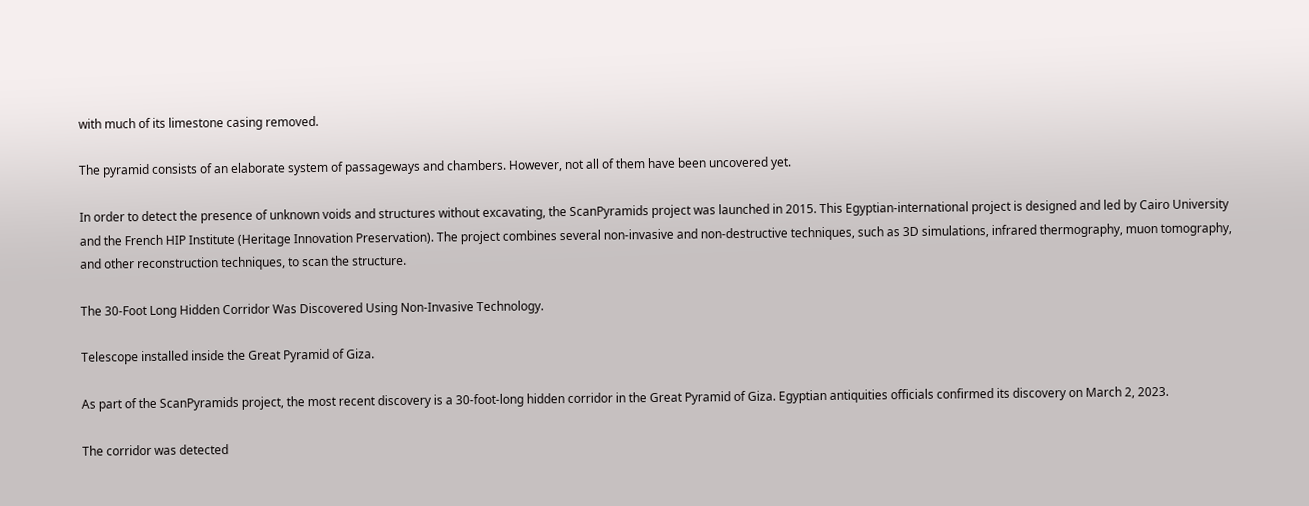with much of its limestone casing removed.

The pyramid consists of an elaborate system of passageways and chambers. However, not all of them have been uncovered yet.

In order to detect the presence of unknown voids and structures without excavating, the ScanPyramids project was launched in 2015. This Egyptian-international project is designed and led by Cairo University and the French HIP Institute (Heritage Innovation Preservation). The project combines several non-invasive and non-destructive techniques, such as 3D simulations, infrared thermography, muon tomography, and other reconstruction techniques, to scan the structure.

The 30-Foot Long Hidden Corridor Was Discovered Using Non-Invasive Technology.

Telescope installed inside the Great Pyramid of Giza.

As part of the ScanPyramids project, the most recent discovery is a 30-foot-long hidden corridor in the Great Pyramid of Giza. Egyptian antiquities officials confirmed its discovery on March 2, 2023.

The corridor was detected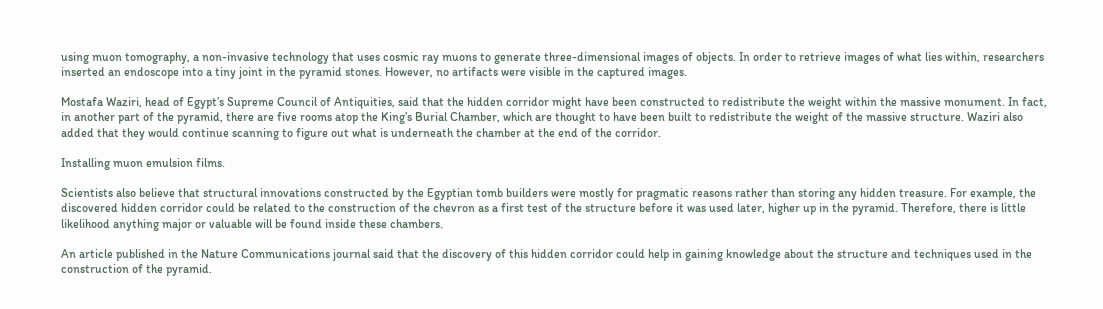using muon tomography, a non-invasive technology that uses cosmic ray muons to generate three-dimensional images of objects. In order to retrieve images of what lies within, researchers inserted an endoscope into a tiny joint in the pyramid stones. However, no artifacts were visible in the captured images.

Mostafa Waziri, head of Egypt’s Supreme Council of Antiquities, said that the hidden corridor might have been constructed to redistribute the weight within the massive monument. In fact, in another part of the pyramid, there are five rooms atop the King’s Burial Chamber, which are thought to have been built to redistribute the weight of the massive structure. Waziri also added that they would continue scanning to figure out what is underneath the chamber at the end of the corridor.

Installing muon emulsion films.

Scientists also believe that structural innovations constructed by the Egyptian tomb builders were mostly for pragmatic reasons rather than storing any hidden treasure. For example, the discovered hidden corridor could be related to the construction of the chevron as a first test of the structure before it was used later, higher up in the pyramid. Therefore, there is little likelihood anything major or valuable will be found inside these chambers.

An article published in the Nature Communications journal said that the discovery of this hidden corridor could help in gaining knowledge about the structure and techniques used in the construction of the pyramid.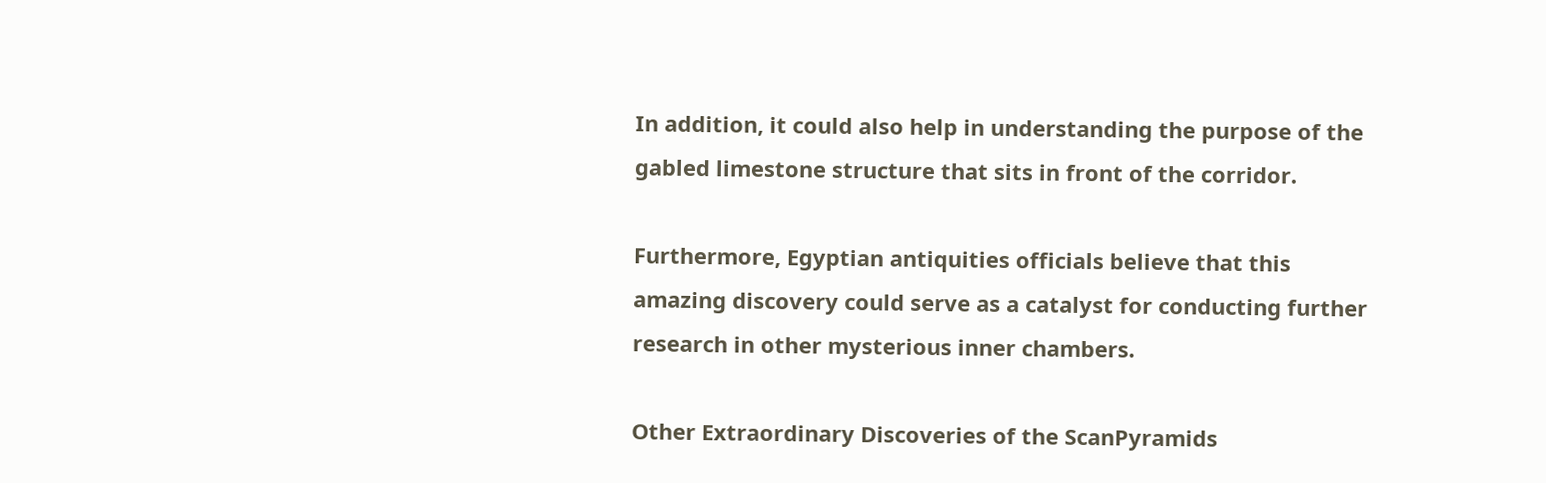In addition, it could also help in understanding the purpose of the gabled limestone structure that sits in front of the corridor.

Furthermore, Egyptian antiquities officials believe that this amazing discovery could serve as a catalyst for conducting further research in other mysterious inner chambers.

Other Extraordinary Discoveries of the ScanPyramids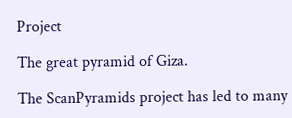Project

The great pyramid of Giza.

The ScanPyramids project has led to many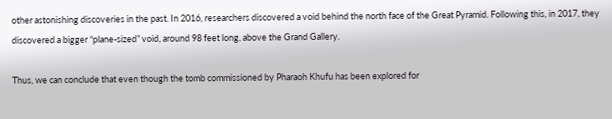other astonishing discoveries in the past. In 2016, researchers discovered a void behind the north face of the Great Pyramid. Following this, in 2017, they discovered a bigger “plane-sized” void, around 98 feet long, above the Grand Gallery.

Thus, we can conclude that even though the tomb commissioned by Pharaoh Khufu has been explored for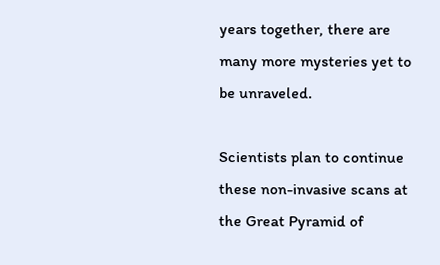years together, there are many more mysteries yet to be unraveled.

Scientists plan to continue these non-invasive scans at the Great Pyramid of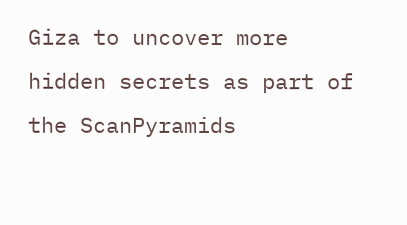Giza to uncover more hidden secrets as part of the ScanPyramids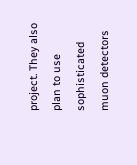project. They also plan to use sophisticated muon detectors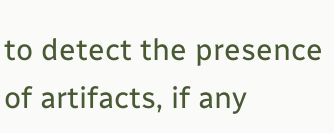to detect the presence of artifacts, if any